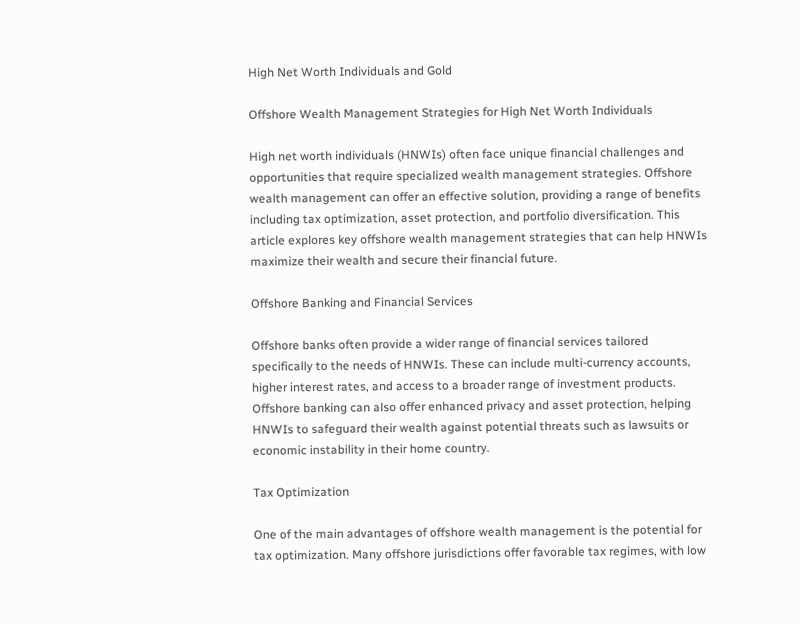High Net Worth Individuals and Gold

Offshore Wealth Management Strategies for High Net Worth Individuals

High net worth individuals (HNWIs) often face unique financial challenges and opportunities that require specialized wealth management strategies. Offshore wealth management can offer an effective solution, providing a range of benefits including tax optimization, asset protection, and portfolio diversification. This article explores key offshore wealth management strategies that can help HNWIs maximize their wealth and secure their financial future.

Offshore Banking and Financial Services

Offshore banks often provide a wider range of financial services tailored specifically to the needs of HNWIs. These can include multi-currency accounts, higher interest rates, and access to a broader range of investment products. Offshore banking can also offer enhanced privacy and asset protection, helping HNWIs to safeguard their wealth against potential threats such as lawsuits or economic instability in their home country.

Tax Optimization

One of the main advantages of offshore wealth management is the potential for tax optimization. Many offshore jurisdictions offer favorable tax regimes, with low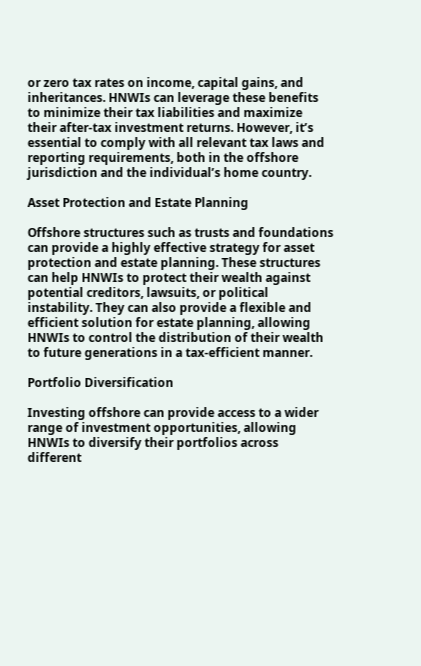or zero tax rates on income, capital gains, and inheritances. HNWIs can leverage these benefits to minimize their tax liabilities and maximize their after-tax investment returns. However, it’s essential to comply with all relevant tax laws and reporting requirements, both in the offshore jurisdiction and the individual’s home country.

Asset Protection and Estate Planning

Offshore structures such as trusts and foundations can provide a highly effective strategy for asset protection and estate planning. These structures can help HNWIs to protect their wealth against potential creditors, lawsuits, or political instability. They can also provide a flexible and efficient solution for estate planning, allowing HNWIs to control the distribution of their wealth to future generations in a tax-efficient manner.

Portfolio Diversification

Investing offshore can provide access to a wider range of investment opportunities, allowing HNWIs to diversify their portfolios across different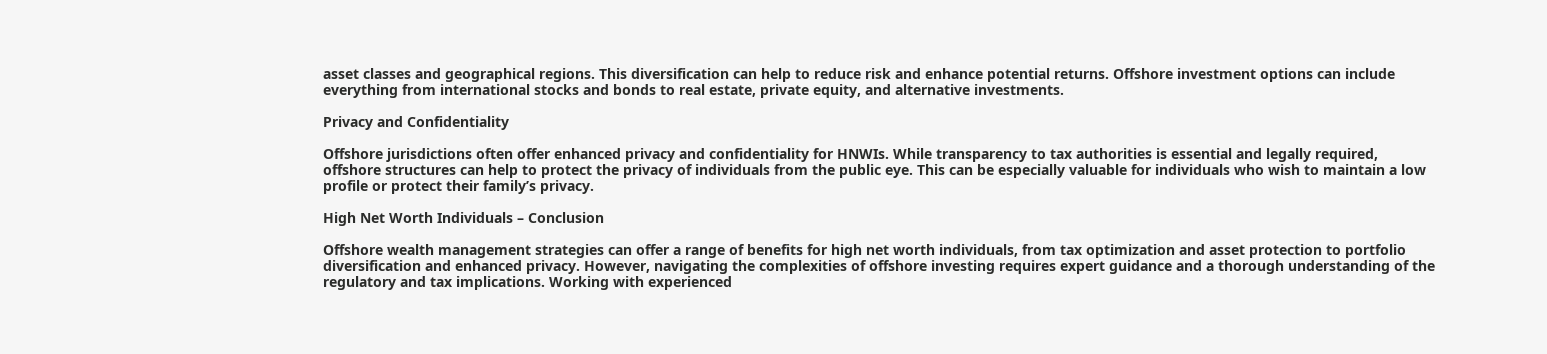asset classes and geographical regions. This diversification can help to reduce risk and enhance potential returns. Offshore investment options can include everything from international stocks and bonds to real estate, private equity, and alternative investments.

Privacy and Confidentiality

Offshore jurisdictions often offer enhanced privacy and confidentiality for HNWIs. While transparency to tax authorities is essential and legally required, offshore structures can help to protect the privacy of individuals from the public eye. This can be especially valuable for individuals who wish to maintain a low profile or protect their family’s privacy.

High Net Worth Individuals – Conclusion

Offshore wealth management strategies can offer a range of benefits for high net worth individuals, from tax optimization and asset protection to portfolio diversification and enhanced privacy. However, navigating the complexities of offshore investing requires expert guidance and a thorough understanding of the regulatory and tax implications. Working with experienced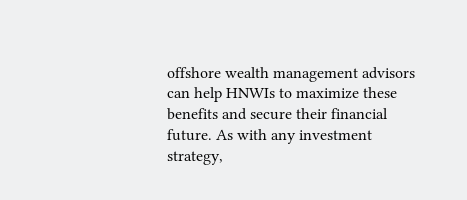offshore wealth management advisors can help HNWIs to maximize these benefits and secure their financial future. As with any investment strategy,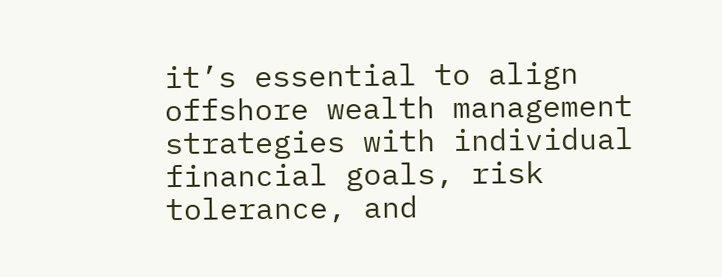it’s essential to align offshore wealth management strategies with individual financial goals, risk tolerance, and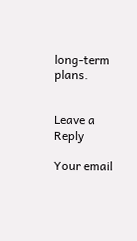long-term plans.


Leave a Reply

Your email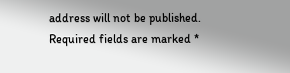address will not be published. Required fields are marked *